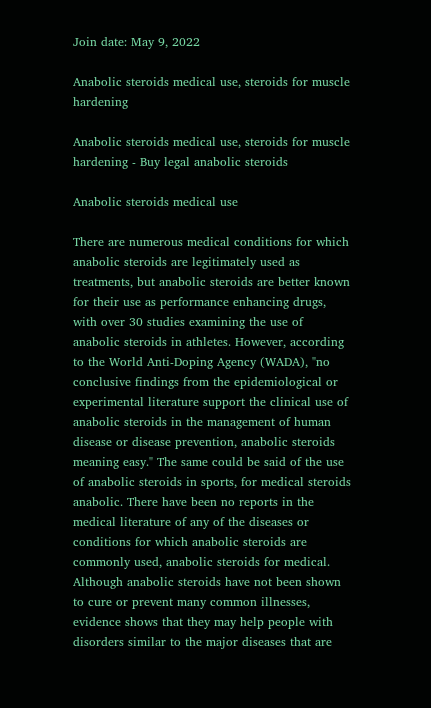Join date: May 9, 2022

Anabolic steroids medical use, steroids for muscle hardening

Anabolic steroids medical use, steroids for muscle hardening - Buy legal anabolic steroids

Anabolic steroids medical use

There are numerous medical conditions for which anabolic steroids are legitimately used as treatments, but anabolic steroids are better known for their use as performance enhancing drugs, with over 30 studies examining the use of anabolic steroids in athletes. However, according to the World Anti-Doping Agency (WADA), "no conclusive findings from the epidemiological or experimental literature support the clinical use of anabolic steroids in the management of human disease or disease prevention, anabolic steroids meaning easy." The same could be said of the use of anabolic steroids in sports, for medical steroids anabolic. There have been no reports in the medical literature of any of the diseases or conditions for which anabolic steroids are commonly used, anabolic steroids for medical. Although anabolic steroids have not been shown to cure or prevent many common illnesses, evidence shows that they may help people with disorders similar to the major diseases that are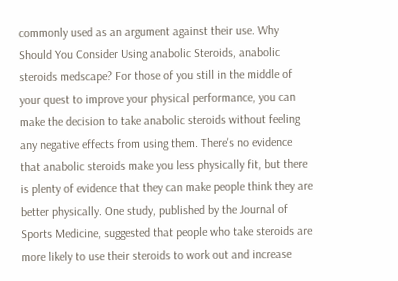commonly used as an argument against their use. Why Should You Consider Using anabolic Steroids, anabolic steroids medscape? For those of you still in the middle of your quest to improve your physical performance, you can make the decision to take anabolic steroids without feeling any negative effects from using them. There's no evidence that anabolic steroids make you less physically fit, but there is plenty of evidence that they can make people think they are better physically. One study, published by the Journal of Sports Medicine, suggested that people who take steroids are more likely to use their steroids to work out and increase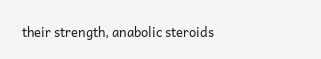their strength, anabolic steroids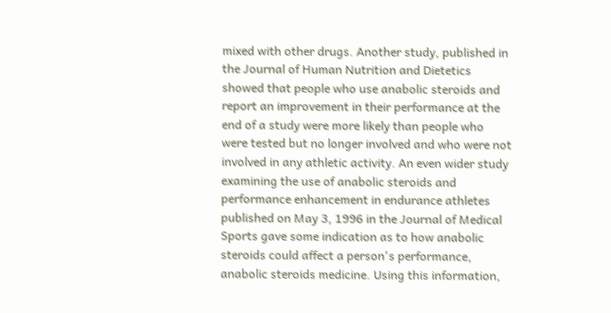mixed with other drugs. Another study, published in the Journal of Human Nutrition and Dietetics showed that people who use anabolic steroids and report an improvement in their performance at the end of a study were more likely than people who were tested but no longer involved and who were not involved in any athletic activity. An even wider study examining the use of anabolic steroids and performance enhancement in endurance athletes published on May 3, 1996 in the Journal of Medical Sports gave some indication as to how anabolic steroids could affect a person's performance, anabolic steroids medicine. Using this information,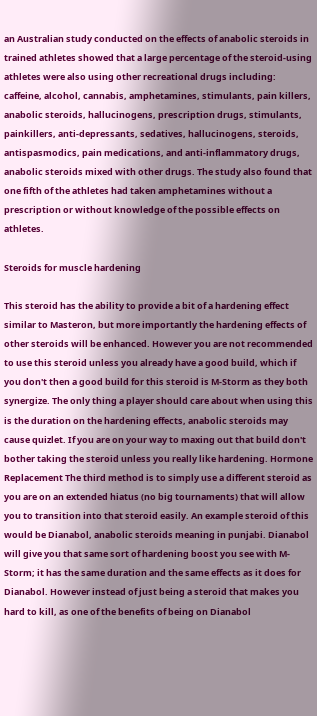an Australian study conducted on the effects of anabolic steroids in trained athletes showed that a large percentage of the steroid-using athletes were also using other recreational drugs including: caffeine, alcohol, cannabis, amphetamines, stimulants, pain killers, anabolic steroids, hallucinogens, prescription drugs, stimulants, painkillers, anti-depressants, sedatives, hallucinogens, steroids, antispasmodics, pain medications, and anti-inflammatory drugs, anabolic steroids mixed with other drugs. The study also found that one fifth of the athletes had taken amphetamines without a prescription or without knowledge of the possible effects on athletes.

Steroids for muscle hardening

This steroid has the ability to provide a bit of a hardening effect similar to Masteron, but more importantly the hardening effects of other steroids will be enhanced. However you are not recommended to use this steroid unless you already have a good build, which if you don't then a good build for this steroid is M-Storm as they both synergize. The only thing a player should care about when using this is the duration on the hardening effects, anabolic steroids may cause quizlet. If you are on your way to maxing out that build don't bother taking the steroid unless you really like hardening. Hormone Replacement The third method is to simply use a different steroid as you are on an extended hiatus (no big tournaments) that will allow you to transition into that steroid easily. An example steroid of this would be Dianabol, anabolic steroids meaning in punjabi. Dianabol will give you that same sort of hardening boost you see with M-Storm; it has the same duration and the same effects as it does for Dianabol. However instead of just being a steroid that makes you hard to kill, as one of the benefits of being on Dianabol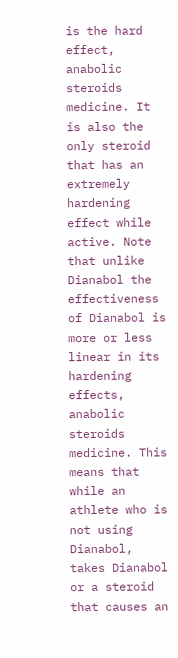is the hard effect, anabolic steroids medicine. It is also the only steroid that has an extremely hardening effect while active. Note that unlike Dianabol the effectiveness of Dianabol is more or less linear in its hardening effects, anabolic steroids medicine. This means that while an athlete who is not using Dianabol, takes Dianabol or a steroid that causes an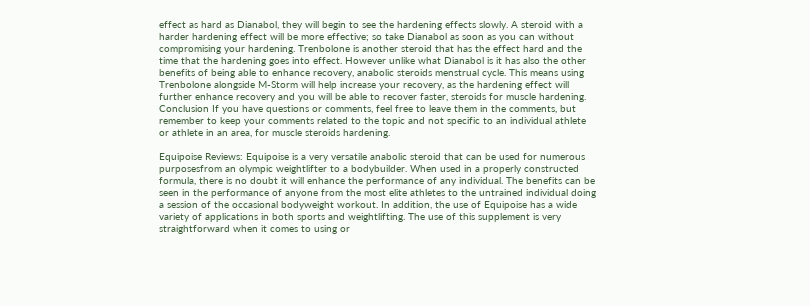effect as hard as Dianabol, they will begin to see the hardening effects slowly. A steroid with a harder hardening effect will be more effective; so take Dianabol as soon as you can without compromising your hardening. Trenbolone is another steroid that has the effect hard and the time that the hardening goes into effect. However unlike what Dianabol is it has also the other benefits of being able to enhance recovery, anabolic steroids menstrual cycle. This means using Trenbolone alongside M-Storm will help increase your recovery, as the hardening effect will further enhance recovery and you will be able to recover faster, steroids for muscle hardening. Conclusion If you have questions or comments, feel free to leave them in the comments, but remember to keep your comments related to the topic and not specific to an individual athlete or athlete in an area, for muscle steroids hardening.

Equipoise Reviews: Equipoise is a very versatile anabolic steroid that can be used for numerous purposesfrom an olympic weightlifter to a bodybuilder. When used in a properly constructed formula, there is no doubt it will enhance the performance of any individual. The benefits can be seen in the performance of anyone from the most elite athletes to the untrained individual doing a session of the occasional bodyweight workout. In addition, the use of Equipoise has a wide variety of applications in both sports and weightlifting. The use of this supplement is very straightforward when it comes to using or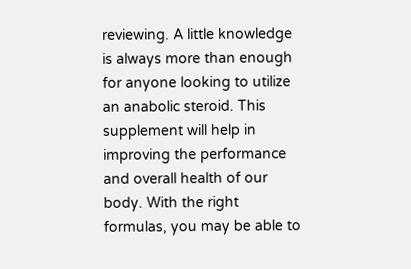reviewing. A little knowledge is always more than enough for anyone looking to utilize an anabolic steroid. This supplement will help in improving the performance and overall health of our body. With the right formulas, you may be able to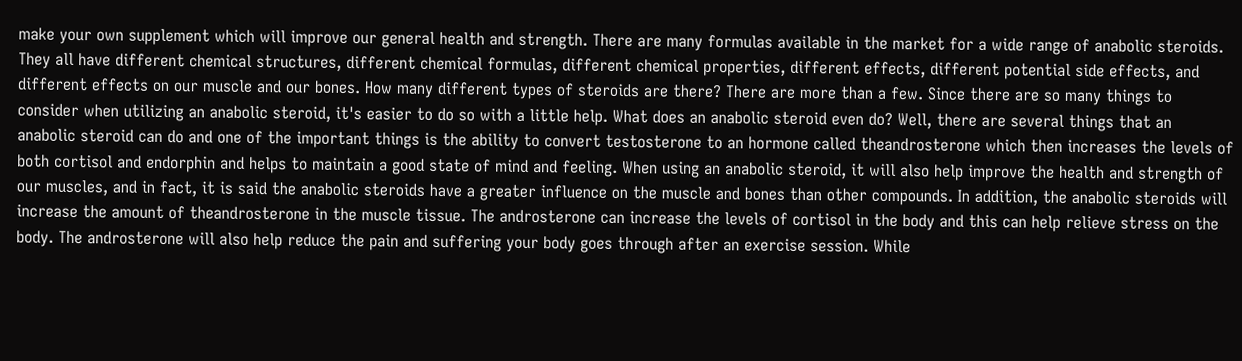make your own supplement which will improve our general health and strength. There are many formulas available in the market for a wide range of anabolic steroids. They all have different chemical structures, different chemical formulas, different chemical properties, different effects, different potential side effects, and different effects on our muscle and our bones. How many different types of steroids are there? There are more than a few. Since there are so many things to consider when utilizing an anabolic steroid, it's easier to do so with a little help. What does an anabolic steroid even do? Well, there are several things that an anabolic steroid can do and one of the important things is the ability to convert testosterone to an hormone called theandrosterone which then increases the levels of both cortisol and endorphin and helps to maintain a good state of mind and feeling. When using an anabolic steroid, it will also help improve the health and strength of our muscles, and in fact, it is said the anabolic steroids have a greater influence on the muscle and bones than other compounds. In addition, the anabolic steroids will increase the amount of theandrosterone in the muscle tissue. The androsterone can increase the levels of cortisol in the body and this can help relieve stress on the body. The androsterone will also help reduce the pain and suffering your body goes through after an exercise session. While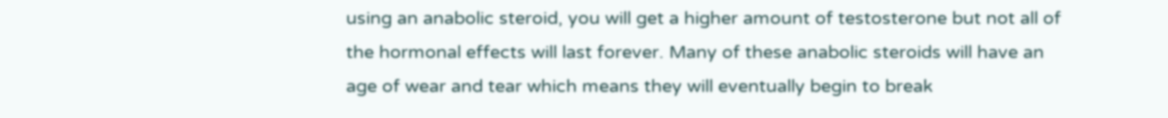using an anabolic steroid, you will get a higher amount of testosterone but not all of the hormonal effects will last forever. Many of these anabolic steroids will have an age of wear and tear which means they will eventually begin to break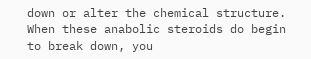down or alter the chemical structure. When these anabolic steroids do begin to break down, you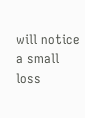will notice a small loss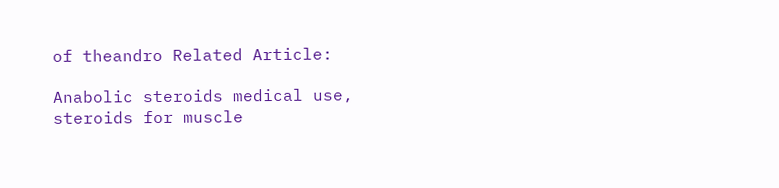of theandro Related Article:

Anabolic steroids medical use, steroids for muscle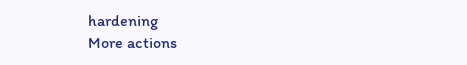hardening
More actions